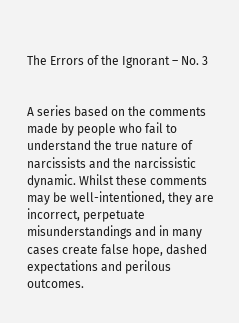The Errors of the Ignorant – No. 3


A series based on the comments made by people who fail to understand the true nature of narcissists and the narcissistic dynamic. Whilst these comments may be well-intentioned, they are incorrect, perpetuate misunderstandings and in many cases create false hope, dashed expectations and perilous outcomes.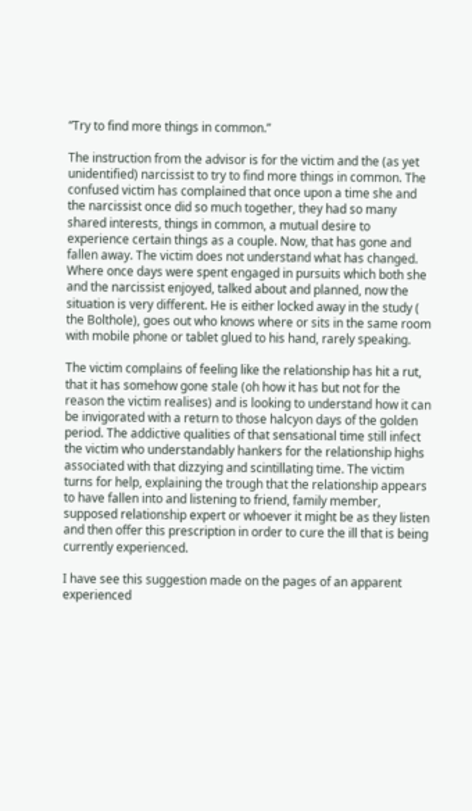“Try to find more things in common.”

The instruction from the advisor is for the victim and the (as yet unidentified) narcissist to try to find more things in common. The confused victim has complained that once upon a time she and the narcissist once did so much together, they had so many shared interests, things in common, a mutual desire to experience certain things as a couple. Now, that has gone and fallen away. The victim does not understand what has changed.  Where once days were spent engaged in pursuits which both she and the narcissist enjoyed, talked about and planned, now the situation is very different. He is either locked away in the study ( the Bolthole), goes out who knows where or sits in the same room with mobile phone or tablet glued to his hand, rarely speaking.

The victim complains of feeling like the relationship has hit a rut, that it has somehow gone stale (oh how it has but not for the reason the victim realises) and is looking to understand how it can be invigorated with a return to those halcyon days of the golden period. The addictive qualities of that sensational time still infect the victim who understandably hankers for the relationship highs associated with that dizzying and scintillating time. The victim turns for help, explaining the trough that the relationship appears to have fallen into and listening to friend, family member, supposed relationship expert or whoever it might be as they listen and then offer this prescription in order to cure the ill that is being currently experienced.

I have see this suggestion made on the pages of an apparent experienced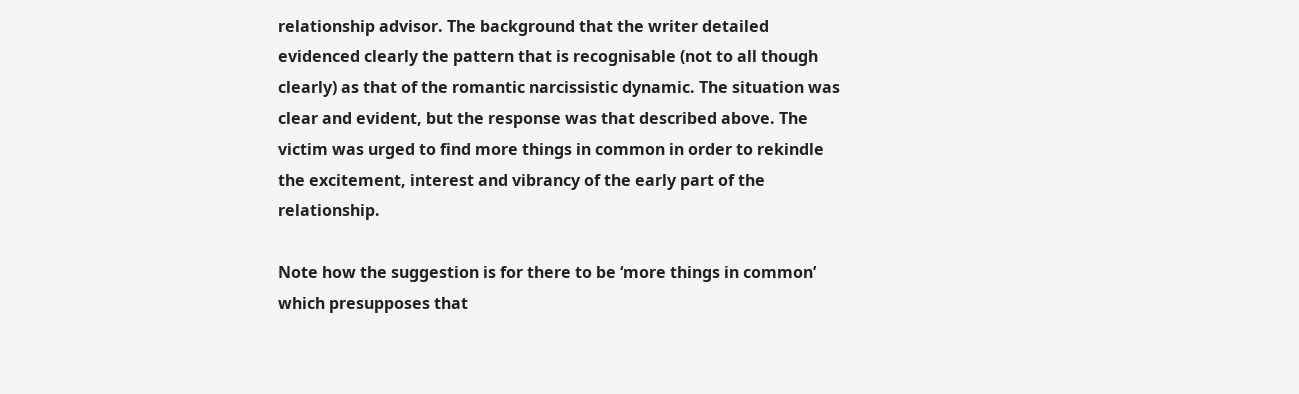relationship advisor. The background that the writer detailed evidenced clearly the pattern that is recognisable (not to all though clearly) as that of the romantic narcissistic dynamic. The situation was clear and evident, but the response was that described above. The victim was urged to find more things in common in order to rekindle the excitement, interest and vibrancy of the early part of the relationship.

Note how the suggestion is for there to be ‘more things in common’ which presupposes that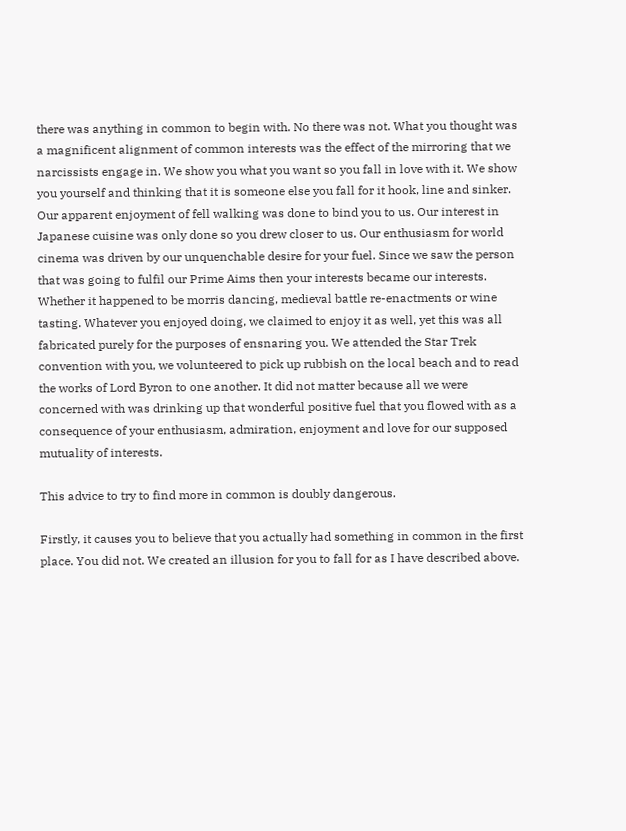there was anything in common to begin with. No there was not. What you thought was a magnificent alignment of common interests was the effect of the mirroring that we narcissists engage in. We show you what you want so you fall in love with it. We show you yourself and thinking that it is someone else you fall for it hook, line and sinker. Our apparent enjoyment of fell walking was done to bind you to us. Our interest in Japanese cuisine was only done so you drew closer to us. Our enthusiasm for world cinema was driven by our unquenchable desire for your fuel. Since we saw the person that was going to fulfil our Prime Aims then your interests became our interests. Whether it happened to be morris dancing, medieval battle re-enactments or wine tasting. Whatever you enjoyed doing, we claimed to enjoy it as well, yet this was all fabricated purely for the purposes of ensnaring you. We attended the Star Trek convention with you, we volunteered to pick up rubbish on the local beach and to read the works of Lord Byron to one another. It did not matter because all we were concerned with was drinking up that wonderful positive fuel that you flowed with as a consequence of your enthusiasm, admiration, enjoyment and love for our supposed mutuality of interests.

This advice to try to find more in common is doubly dangerous.

Firstly, it causes you to believe that you actually had something in common in the first place. You did not. We created an illusion for you to fall for as I have described above.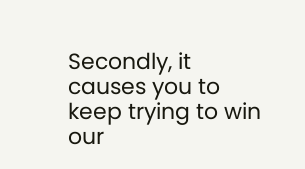Secondly, it causes you to keep trying to win our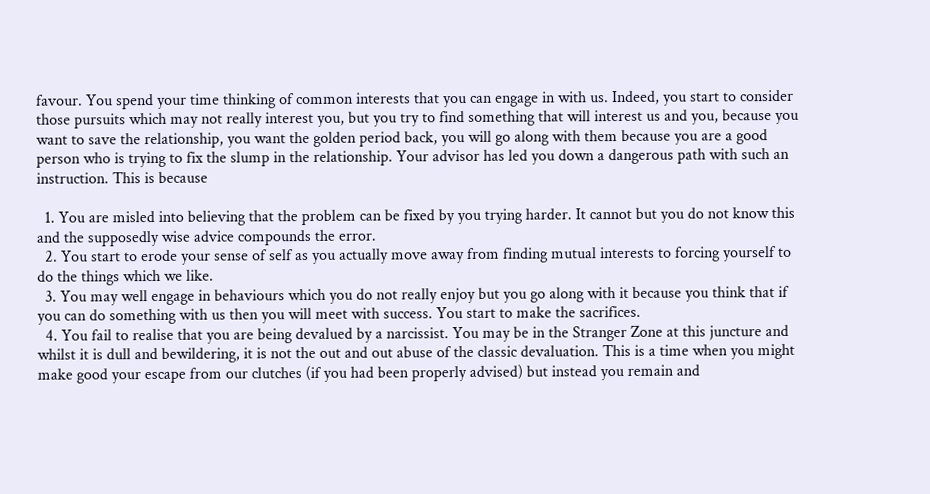favour. You spend your time thinking of common interests that you can engage in with us. Indeed, you start to consider those pursuits which may not really interest you, but you try to find something that will interest us and you, because you want to save the relationship, you want the golden period back, you will go along with them because you are a good person who is trying to fix the slump in the relationship. Your advisor has led you down a dangerous path with such an instruction. This is because

  1. You are misled into believing that the problem can be fixed by you trying harder. It cannot but you do not know this and the supposedly wise advice compounds the error.
  2. You start to erode your sense of self as you actually move away from finding mutual interests to forcing yourself to do the things which we like.
  3. You may well engage in behaviours which you do not really enjoy but you go along with it because you think that if you can do something with us then you will meet with success. You start to make the sacrifices.
  4. You fail to realise that you are being devalued by a narcissist. You may be in the Stranger Zone at this juncture and whilst it is dull and bewildering, it is not the out and out abuse of the classic devaluation. This is a time when you might make good your escape from our clutches (if you had been properly advised) but instead you remain and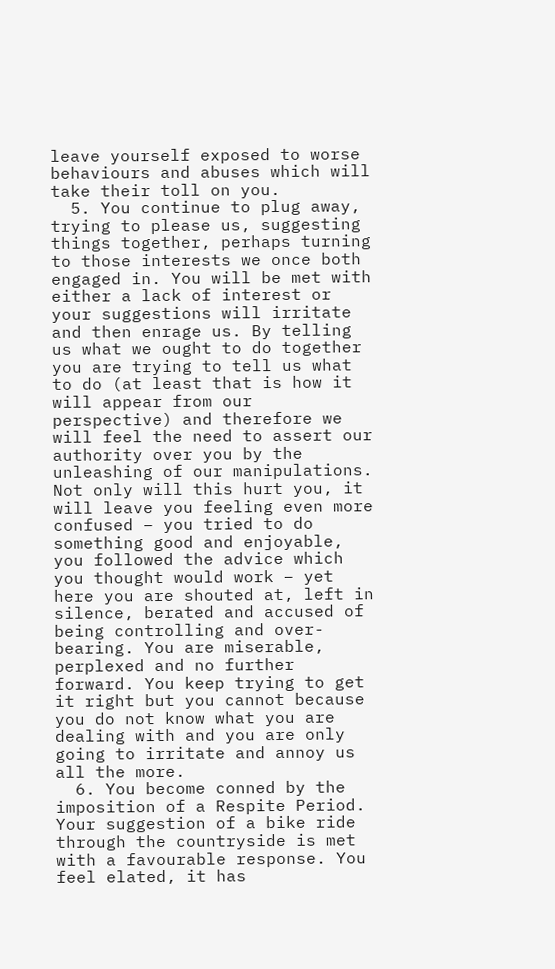leave yourself exposed to worse behaviours and abuses which will take their toll on you.
  5. You continue to plug away, trying to please us, suggesting things together, perhaps turning to those interests we once both engaged in. You will be met with either a lack of interest or your suggestions will irritate and then enrage us. By telling us what we ought to do together you are trying to tell us what to do (at least that is how it will appear from our perspective) and therefore we will feel the need to assert our authority over you by the unleashing of our manipulations. Not only will this hurt you, it will leave you feeling even more confused – you tried to do something good and enjoyable, you followed the advice which you thought would work – yet here you are shouted at, left in silence, berated and accused of being controlling and over-bearing. You are miserable, perplexed and no further forward. You keep trying to get it right but you cannot because you do not know what you are dealing with and you are only going to irritate and annoy us all the more.
  6. You become conned by the imposition of a Respite Period. Your suggestion of a bike ride through the countryside is met with a favourable response. You feel elated, it has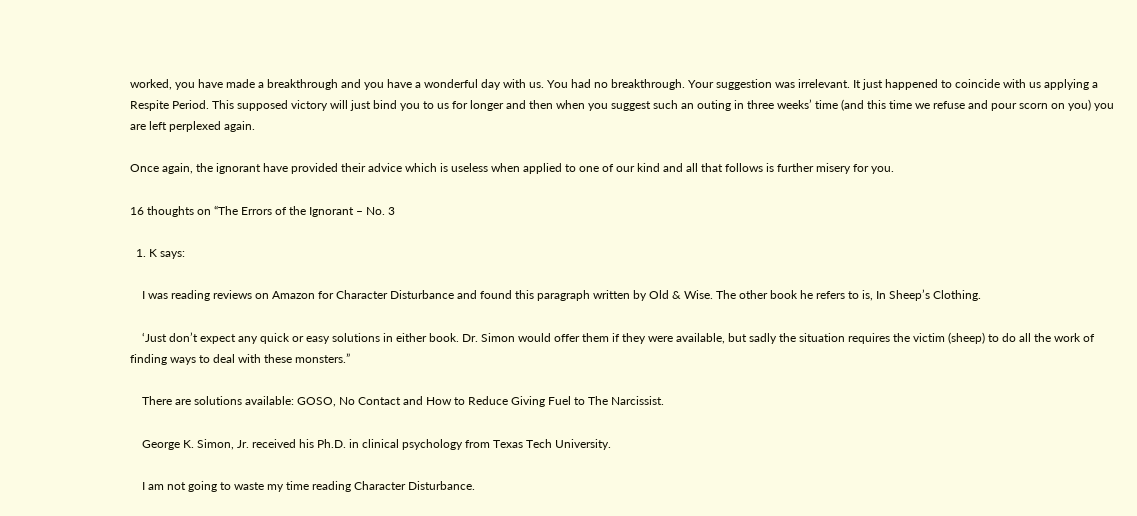worked, you have made a breakthrough and you have a wonderful day with us. You had no breakthrough. Your suggestion was irrelevant. It just happened to coincide with us applying a Respite Period. This supposed victory will just bind you to us for longer and then when you suggest such an outing in three weeks’ time (and this time we refuse and pour scorn on you) you are left perplexed again.

Once again, the ignorant have provided their advice which is useless when applied to one of our kind and all that follows is further misery for you.

16 thoughts on “The Errors of the Ignorant – No. 3

  1. K says:

    I was reading reviews on Amazon for Character Disturbance and found this paragraph written by Old & Wise. The other book he refers to is, In Sheep’s Clothing.

    ‘Just don’t expect any quick or easy solutions in either book. Dr. Simon would offer them if they were available, but sadly the situation requires the victim (sheep) to do all the work of finding ways to deal with these monsters.”

    There are solutions available: GOSO, No Contact and How to Reduce Giving Fuel to The Narcissist.

    George K. Simon, Jr. received his Ph.D. in clinical psychology from Texas Tech University.

    I am not going to waste my time reading Character Disturbance.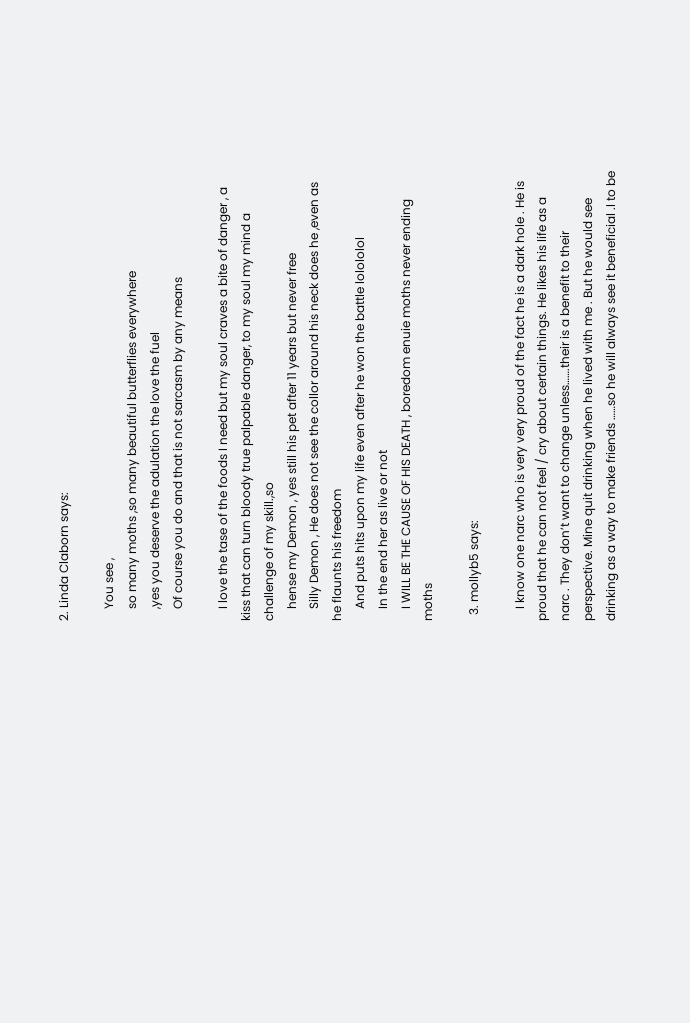2. Linda Claborn says:

    You see ,
    so many moths ,so many beautiful butterflies everywhere
    ,yes you deserve the adulation the love the fuel
    Of course you do and that is not sarcasm by any means

    I love the tase of the foods I need but my soul craves a bite of danger , a kiss that can turn bloody true palpable danger, to my soul my mind a challenge of my skill.,so
    hense my Demon , yes still his pet after 11 years but never free
    Silly Demon , He does not see the collor around his neck does he ,even as he flaunts his freedom
    And puts hits upon my life even after he won the battle lolololol
    In the end her as live or not
    I WILL BE THE CAUSE OF HIS DEATH , boredom enuie moths never ending moths

  3. mollyb5 says:

    I know one narc who is very very proud of the fact he is a dark hole . He is proud that he can not feel / cry about certain things. He likes his life as a narc . They don’t want to change unless…….their is a benefit to their perspective. Mine quit drinking when he lived with me . But he would see drinking as a way to make friends ……so he will always see it beneficial .l to be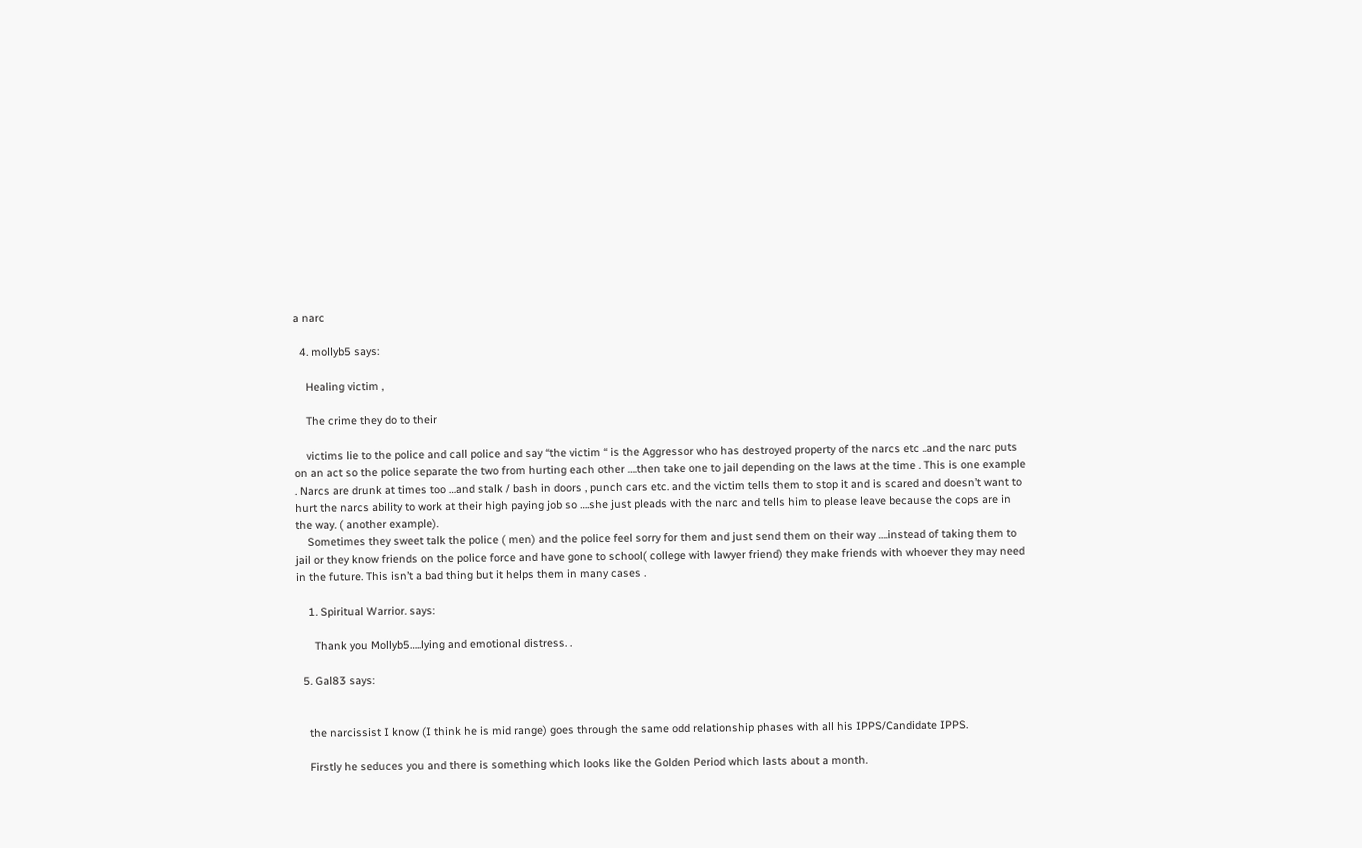a narc

  4. mollyb5 says:

    Healing victim ,

    The crime they do to their

    victims lie to the police and call police and say “the victim “ is the Aggressor who has destroyed property of the narcs etc ..and the narc puts on an act so the police separate the two from hurting each other ….then take one to jail depending on the laws at the time . This is one example . Narcs are drunk at times too …and stalk / bash in doors , punch cars etc. and the victim tells them to stop it and is scared and doesn’t want to hurt the narcs ability to work at their high paying job so ….she just pleads with the narc and tells him to please leave because the cops are in the way. ( another example).
    Sometimes they sweet talk the police ( men) and the police feel sorry for them and just send them on their way ….instead of taking them to jail or they know friends on the police force and have gone to school( college with lawyer friend) they make friends with whoever they may need in the future. This isn’t a bad thing but it helps them in many cases .

    1. Spiritual Warrior. says:

      Thank you Mollyb5…..lying and emotional distress. .

  5. Gal83 says:


    the narcissist I know (I think he is mid range) goes through the same odd relationship phases with all his IPPS/Candidate IPPS.

    Firstly he seduces you and there is something which looks like the Golden Period which lasts about a month.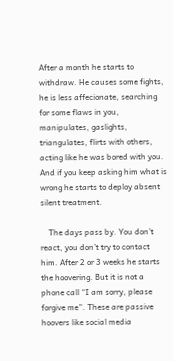After a month he starts to withdraw. He causes some fights, he is less affecionate, searching for some flaws in you, manipulates, gaslights, triangulates, flirts with others, acting like he was bored with you. And if you keep asking him what is wrong he starts to deploy absent silent treatment.

    The days pass by. You don’t react, you don’t try to contact him. After 2 or 3 weeks he starts the hoovering. But it is not a phone call “I am sorry, please forgive me”. These are passive hoovers like social media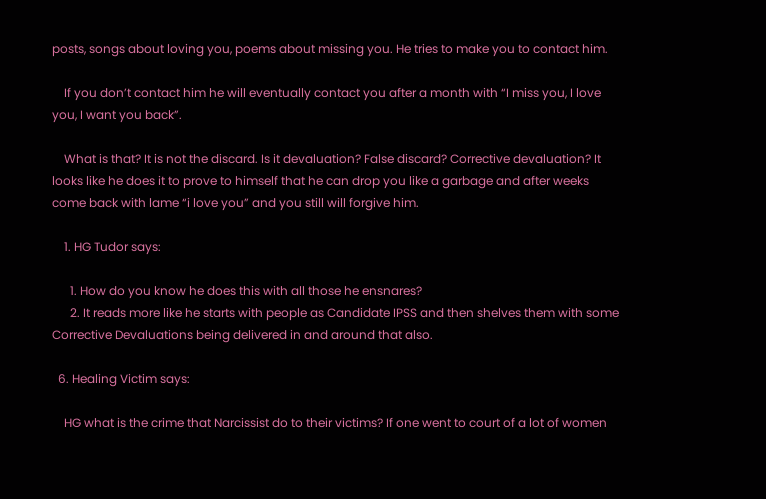posts, songs about loving you, poems about missing you. He tries to make you to contact him.

    If you don’t contact him he will eventually contact you after a month with “I miss you, I love you, I want you back”.

    What is that? It is not the discard. Is it devaluation? False discard? Corrective devaluation? It looks like he does it to prove to himself that he can drop you like a garbage and after weeks come back with lame “i love you” and you still will forgive him.

    1. HG Tudor says:

      1. How do you know he does this with all those he ensnares?
      2. It reads more like he starts with people as Candidate IPSS and then shelves them with some Corrective Devaluations being delivered in and around that also.

  6. Healing Victim says:

    HG what is the crime that Narcissist do to their victims? If one went to court of a lot of women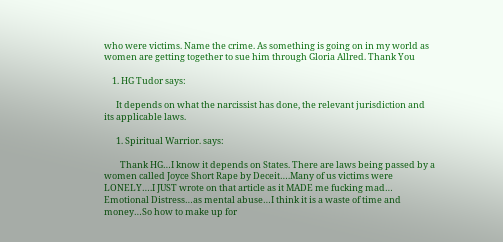who were victims. Name the crime. As something is going on in my world as women are getting together to sue him through Gloria Allred. Thank You

    1. HG Tudor says:

      It depends on what the narcissist has done, the relevant jurisdiction and its applicable laws.

      1. Spiritual Warrior. says:

        Thank HG…I know it depends on States. There are laws being passed by a women called Joyce Short Rape by Deceit….Many of us victims were LONELY….I JUST wrote on that article as it MADE me fucking mad… Emotional Distress…as mental abuse…I think it is a waste of time and money…So how to make up for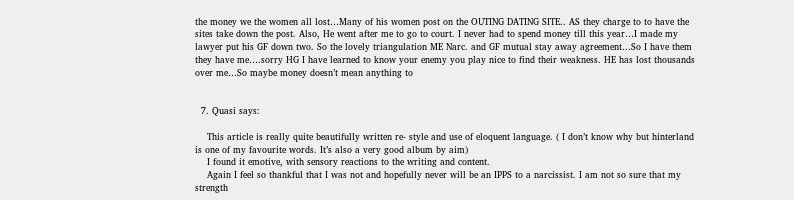the money we the women all lost…Many of his women post on the OUTING DATING SITE.. AS they charge to to have the sites take down the post. Also, He went after me to go to court. I never had to spend money till this year…I made my lawyer put his GF down two. So the lovely triangulation ME Narc. and GF mutual stay away agreement…So I have them they have me….sorry HG I have learned to know your enemy you play nice to find their weakness. HE has lost thousands over me…So maybe money doesn’t mean anything to


  7. Quasi says:

    This article is really quite beautifully written re- style and use of eloquent language. ( I don’t know why but hinterland is one of my favourite words. It’s also a very good album by aim)
    I found it emotive, with sensory reactions to the writing and content.
    Again I feel so thankful that I was not and hopefully never will be an IPPS to a narcissist. I am not so sure that my strength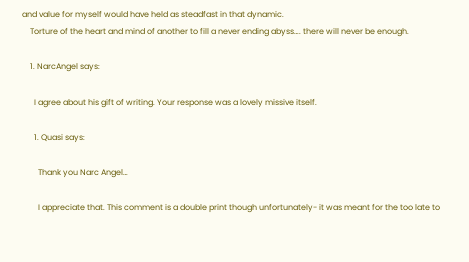and value for myself would have held as steadfast in that dynamic.
    Torture of the heart and mind of another to fill a never ending abyss…. there will never be enough.

    1. NarcAngel says:

      I agree about his gift of writing. Your response was a lovely missive itself.

      1. Quasi says:

        Thank you Narc Angel…

        I appreciate that. This comment is a double print though unfortunately- it was meant for the too late to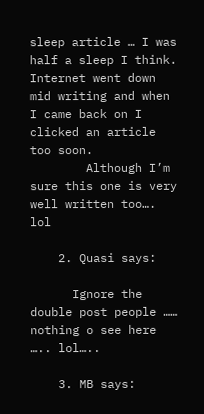sleep article … I was half a sleep I think. Internet went down mid writing and when I came back on I clicked an article too soon.
        Although I’m sure this one is very well written too…. lol

    2. Quasi says:

      Ignore the double post people …… nothing o see here ….. lol…..

    3. MB says: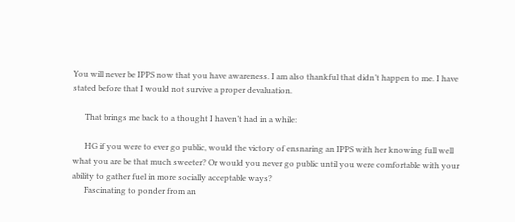You will never be IPPS now that you have awareness. I am also thankful that didn’t happen to me. I have stated before that I would not survive a proper devaluation.

      That brings me back to a thought I haven’t had in a while:

      HG if you were to ever go public, would the victory of ensnaring an IPPS with her knowing full well what you are be that much sweeter? Or would you never go public until you were comfortable with your ability to gather fuel in more socially acceptable ways?
      Fascinating to ponder from an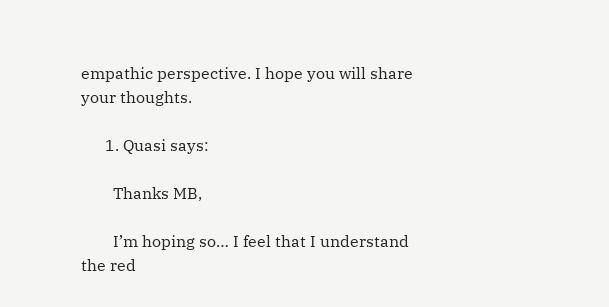empathic perspective. I hope you will share your thoughts.

      1. Quasi says:

        Thanks MB,

        I’m hoping so… I feel that I understand the red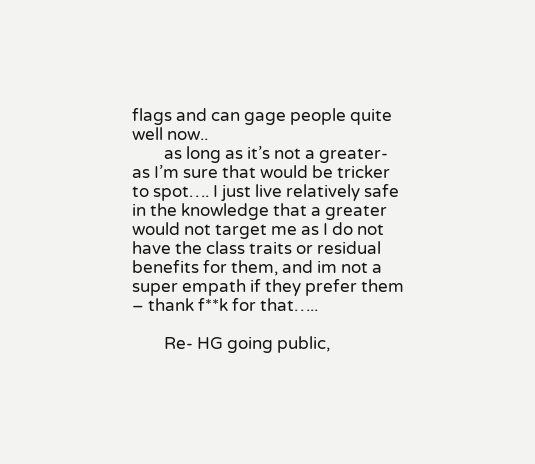flags and can gage people quite well now..
        as long as it’s not a greater- as I’m sure that would be tricker to spot…. I just live relatively safe in the knowledge that a greater would not target me as I do not have the class traits or residual benefits for them, and im not a super empath if they prefer them – thank f**k for that…..

        Re- HG going public,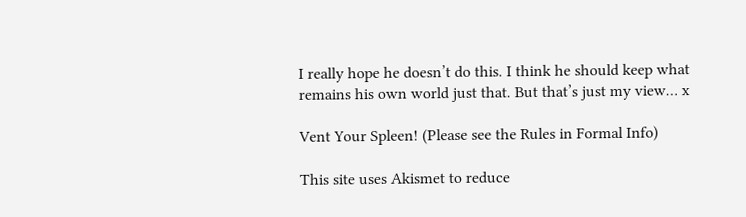I really hope he doesn’t do this. I think he should keep what remains his own world just that. But that’s just my view… x

Vent Your Spleen! (Please see the Rules in Formal Info)

This site uses Akismet to reduce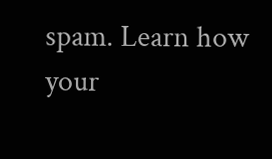spam. Learn how your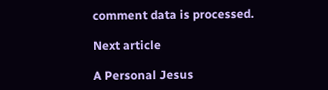comment data is processed.

Next article

A Personal Jesus